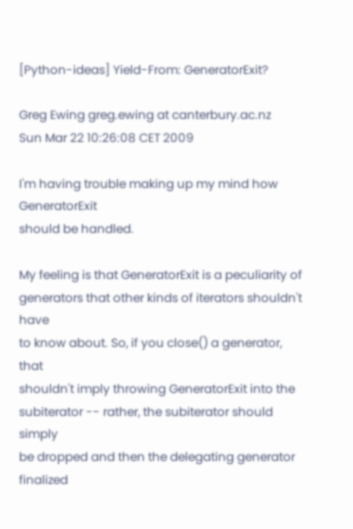[Python-ideas] Yield-From: GeneratorExit?

Greg Ewing greg.ewing at canterbury.ac.nz
Sun Mar 22 10:26:08 CET 2009

I'm having trouble making up my mind how GeneratorExit
should be handled.

My feeling is that GeneratorExit is a peculiarity of
generators that other kinds of iterators shouldn't have
to know about. So, if you close() a generator, that
shouldn't imply throwing GeneratorExit into the
subiterator -- rather, the subiterator should simply
be dropped and then the delegating generator finalized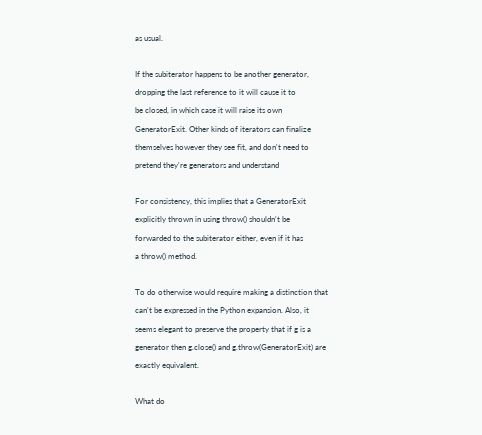as usual.

If the subiterator happens to be another generator,
dropping the last reference to it will cause it to
be closed, in which case it will raise its own
GeneratorExit. Other kinds of iterators can finalize
themselves however they see fit, and don't need to
pretend they're generators and understand

For consistency, this implies that a GeneratorExit
explicitly thrown in using throw() shouldn't be
forwarded to the subiterator either, even if it has
a throw() method.

To do otherwise would require making a distinction that
can't be expressed in the Python expansion. Also, it
seems elegant to preserve the property that if g is a
generator then g.close() and g.throw(GeneratorExit) are
exactly equivalent.

What do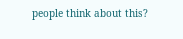people think about this?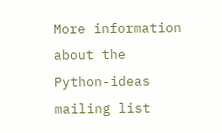More information about the Python-ideas mailing list